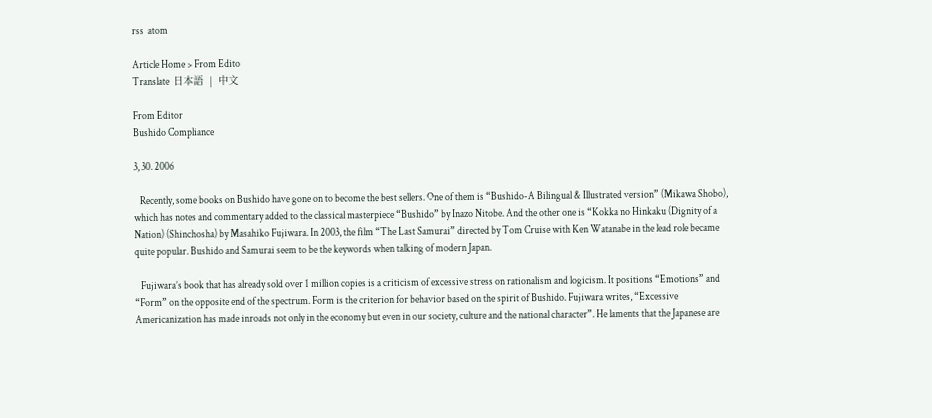rss  atom

Article Home > From Edito
Translate  日本語  |  中文

From Editor
Bushido Compliance

3, 30. 2006

   Recently, some books on Bushido have gone on to become the best sellers. One of them is “Bushido-A Bilingual & Illustrated version” (Mikawa Shobo), which has notes and commentary added to the classical masterpiece “Bushido” by Inazo Nitobe. And the other one is “Kokka no Hinkaku (Dignity of a Nation) (Shinchosha) by Masahiko Fujiwara. In 2003, the film “The Last Samurai” directed by Tom Cruise with Ken Watanabe in the lead role became quite popular. Bushido and Samurai seem to be the keywords when talking of modern Japan.

   Fujiwara’s book that has already sold over 1 million copies is a criticism of excessive stress on rationalism and logicism. It positions “Emotions” and “Form” on the opposite end of the spectrum. Form is the criterion for behavior based on the spirit of Bushido. Fujiwara writes, “Excessive Americanization has made inroads not only in the economy but even in our society, culture and the national character”. He laments that the Japanese are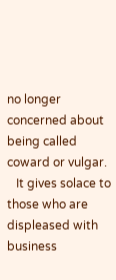no longer concerned about being called coward or vulgar.
   It gives solace to those who are displeased with business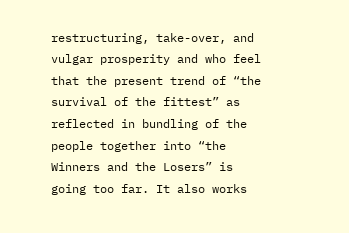restructuring, take-over, and vulgar prosperity and who feel that the present trend of “the survival of the fittest” as reflected in bundling of the people together into “the Winners and the Losers” is going too far. It also works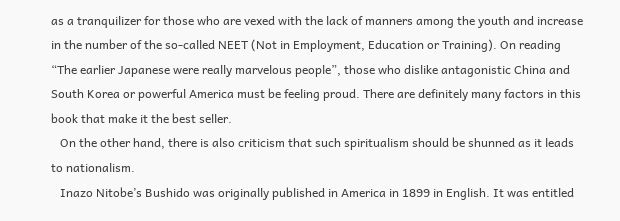as a tranquilizer for those who are vexed with the lack of manners among the youth and increase in the number of the so-called NEET (Not in Employment, Education or Training). On reading “The earlier Japanese were really marvelous people”, those who dislike antagonistic China and South Korea or powerful America must be feeling proud. There are definitely many factors in this book that make it the best seller.
   On the other hand, there is also criticism that such spiritualism should be shunned as it leads to nationalism.
   Inazo Nitobe’s Bushido was originally published in America in 1899 in English. It was entitled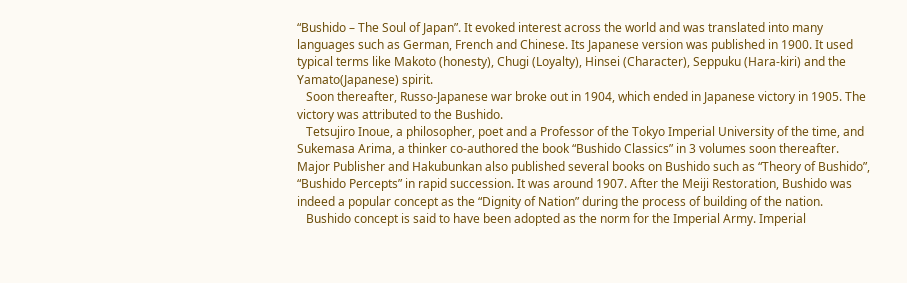“Bushido – The Soul of Japan”. It evoked interest across the world and was translated into many languages such as German, French and Chinese. Its Japanese version was published in 1900. It used typical terms like Makoto (honesty), Chugi (Loyalty), Hinsei (Character), Seppuku (Hara-kiri) and the Yamato(Japanese) spirit.
   Soon thereafter, Russo-Japanese war broke out in 1904, which ended in Japanese victory in 1905. The victory was attributed to the Bushido.
   Tetsujiro Inoue, a philosopher, poet and a Professor of the Tokyo Imperial University of the time, and Sukemasa Arima, a thinker co-authored the book “Bushido Classics” in 3 volumes soon thereafter. Major Publisher and Hakubunkan also published several books on Bushido such as “Theory of Bushido”, “Bushido Percepts” in rapid succession. It was around 1907. After the Meiji Restoration, Bushido was indeed a popular concept as the “Dignity of Nation” during the process of building of the nation.
   Bushido concept is said to have been adopted as the norm for the Imperial Army. Imperial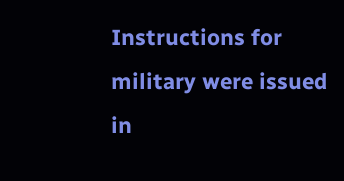Instructions for military were issued in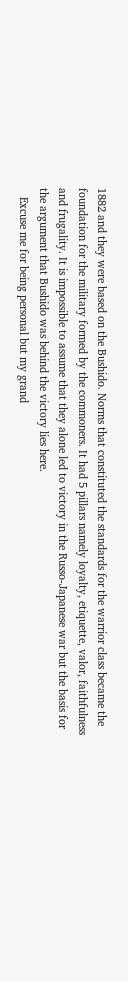1882 and they were based on the Bushido. Norms that constituted the standards for the warrior class became the foundation for the military formed by the commoners. It had 5 pillars namely loyalty, etiquette, valor, faithfulness and frugality. It is impossible to assume that they alone led to victory in the Russo-Japanese war but the basis for the argument that Bushido was behind the victory lies here.
   Excuse me for being personal but my grand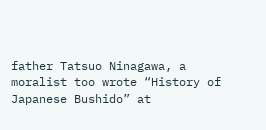father Tatsuo Ninagawa, a moralist too wrote “History of Japanese Bushido” at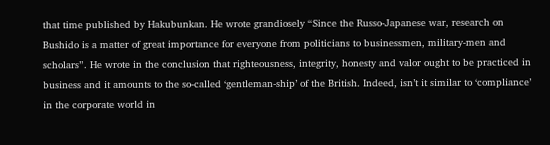that time published by Hakubunkan. He wrote grandiosely “Since the Russo-Japanese war, research on Bushido is a matter of great importance for everyone from politicians to businessmen, military-men and scholars”. He wrote in the conclusion that righteousness, integrity, honesty and valor ought to be practiced in business and it amounts to the so-called ‘gentleman-ship’ of the British. Indeed, isn’t it similar to ‘compliance’ in the corporate world in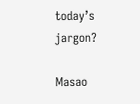today’s jargon?

Masao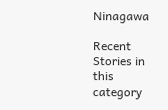Ninagawa

Recent Stories in this category